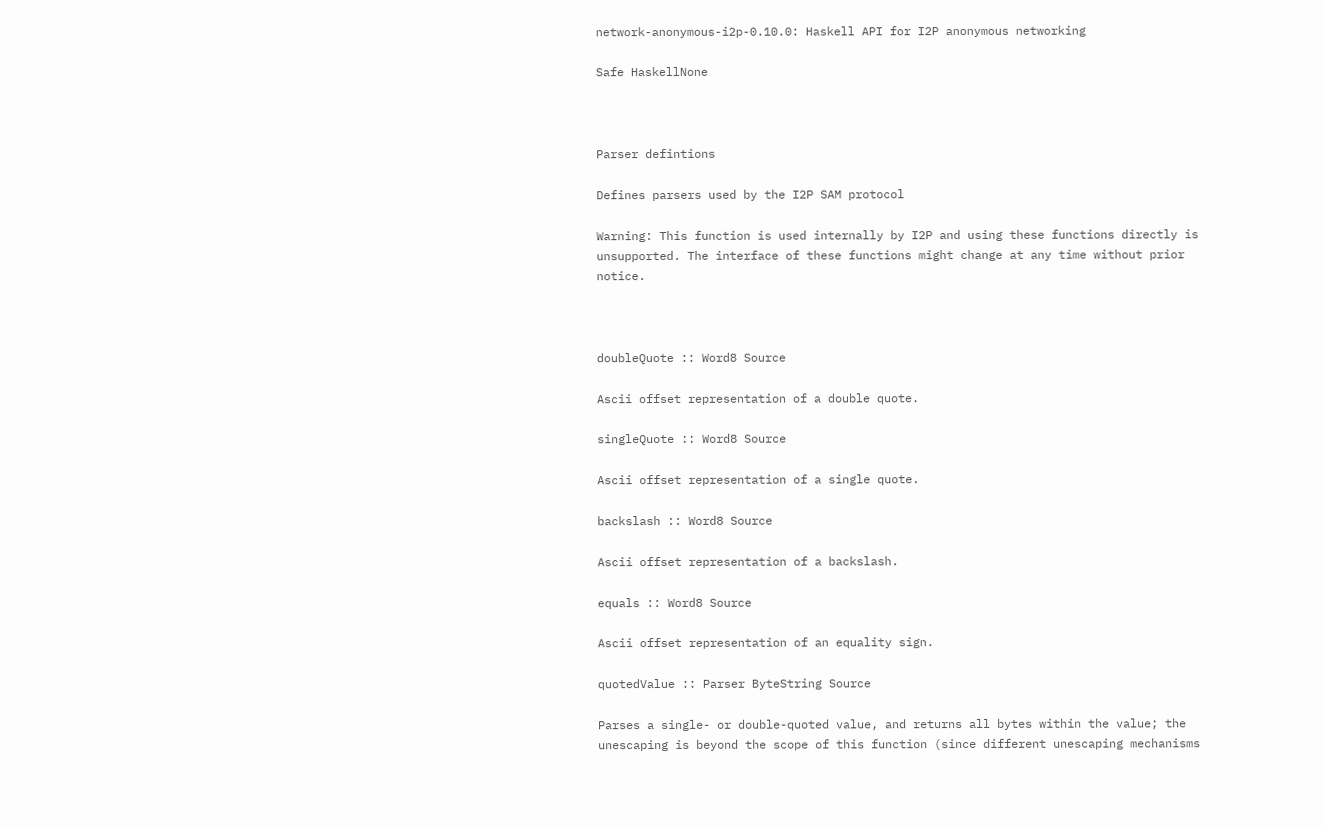network-anonymous-i2p-0.10.0: Haskell API for I2P anonymous networking

Safe HaskellNone



Parser defintions

Defines parsers used by the I2P SAM protocol

Warning: This function is used internally by I2P and using these functions directly is unsupported. The interface of these functions might change at any time without prior notice.



doubleQuote :: Word8 Source

Ascii offset representation of a double quote.

singleQuote :: Word8 Source

Ascii offset representation of a single quote.

backslash :: Word8 Source

Ascii offset representation of a backslash.

equals :: Word8 Source

Ascii offset representation of an equality sign.

quotedValue :: Parser ByteString Source

Parses a single- or double-quoted value, and returns all bytes within the value; the unescaping is beyond the scope of this function (since different unescaping mechanisms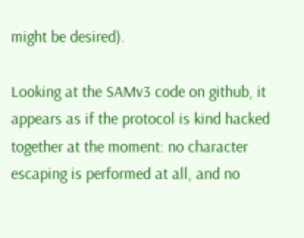might be desired).

Looking at the SAMv3 code on github, it appears as if the protocol is kind hacked together at the moment: no character escaping is performed at all, and no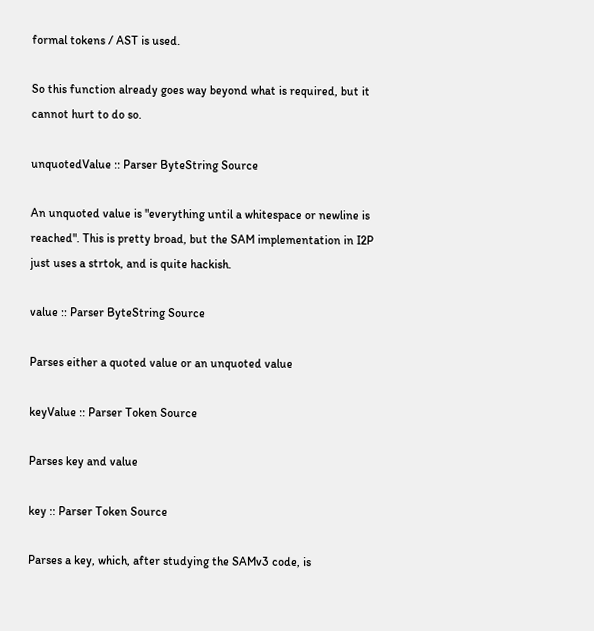formal tokens / AST is used.

So this function already goes way beyond what is required, but it cannot hurt to do so.

unquotedValue :: Parser ByteString Source

An unquoted value is "everything until a whitespace or newline is reached". This is pretty broad, but the SAM implementation in I2P just uses a strtok, and is quite hackish.

value :: Parser ByteString Source

Parses either a quoted value or an unquoted value

keyValue :: Parser Token Source

Parses key and value

key :: Parser Token Source

Parses a key, which, after studying the SAMv3 code, is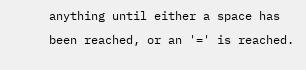anything until either a space has been reached, or an '=' is reached.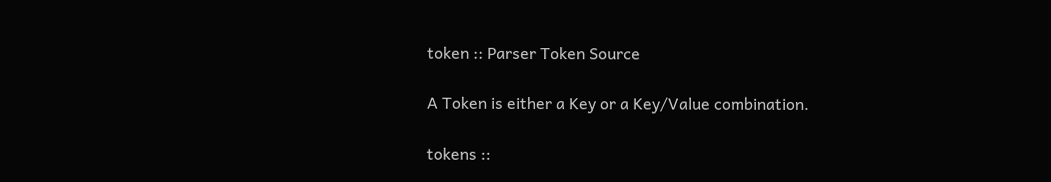token :: Parser Token Source

A Token is either a Key or a Key/Value combination.

tokens ::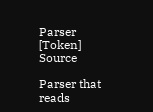Parser [Token] Source

Parser that reads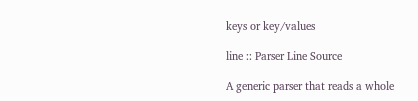keys or key/values

line :: Parser Line Source

A generic parser that reads a whole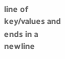line of key/values and ends in a newline